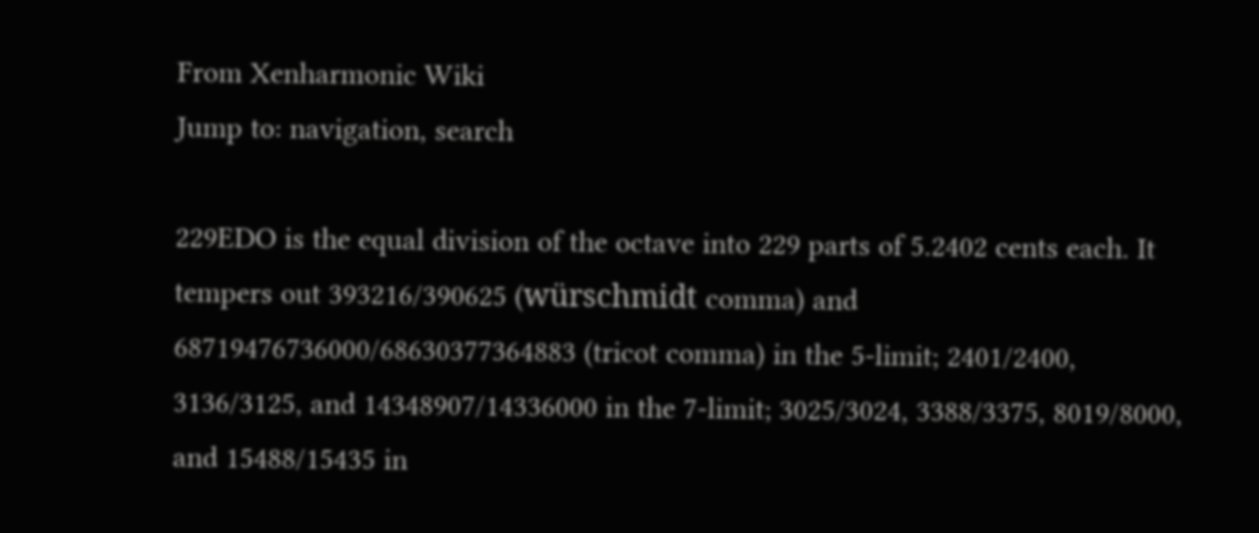From Xenharmonic Wiki
Jump to: navigation, search

229EDO is the equal division of the octave into 229 parts of 5.2402 cents each. It tempers out 393216/390625 (würschmidt comma) and 68719476736000/68630377364883 (tricot comma) in the 5-limit; 2401/2400, 3136/3125, and 14348907/14336000 in the 7-limit; 3025/3024, 3388/3375, 8019/8000, and 15488/15435 in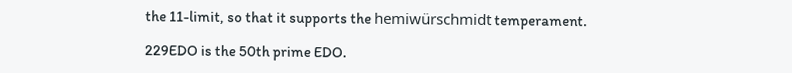the 11-limit, so that it supports the hemiwürschmidt temperament.

229EDO is the 50th prime EDO.